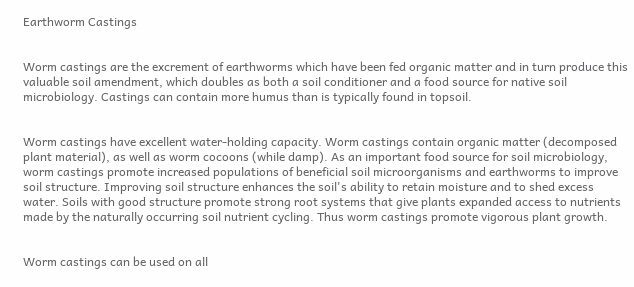Earthworm Castings


Worm castings are the excrement of earthworms which have been fed organic matter and in turn produce this valuable soil amendment, which doubles as both a soil conditioner and a food source for native soil microbiology. Castings can contain more humus than is typically found in topsoil.


Worm castings have excellent water-holding capacity. Worm castings contain organic matter (decomposed plant material), as well as worm cocoons (while damp). As an important food source for soil microbiology, worm castings promote increased populations of beneficial soil microorganisms and earthworms to improve soil structure. Improving soil structure enhances the soil's ability to retain moisture and to shed excess water. Soils with good structure promote strong root systems that give plants expanded access to nutrients made by the naturally occurring soil nutrient cycling. Thus worm castings promote vigorous plant growth.


Worm castings can be used on all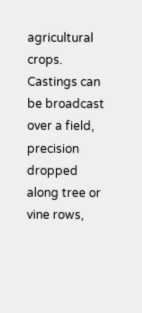agricultural crops. Castings can be broadcast over a field, precision dropped along tree or vine rows,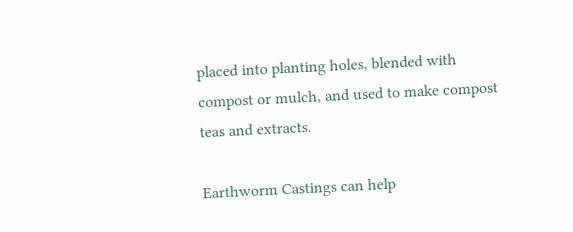placed into planting holes, blended with compost or mulch, and used to make compost teas and extracts.

Earthworm Castings can help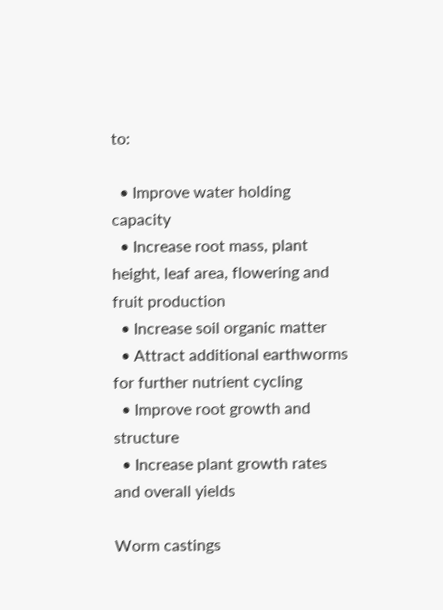to:

  • Improve water holding capacity
  • Increase root mass, plant height, leaf area, flowering and fruit production
  • Increase soil organic matter
  • Attract additional earthworms for further nutrient cycling
  • Improve root growth and structure
  • Increase plant growth rates and overall yields

Worm castings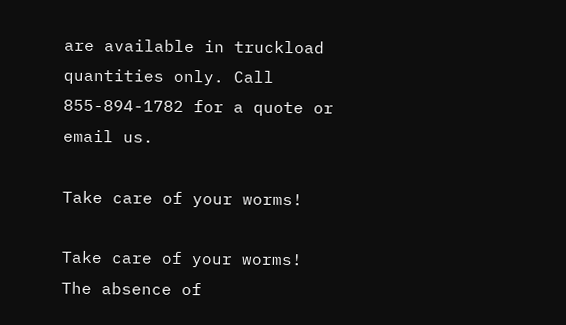are available in truckload quantities only. Call 855-894-1782 for a quote or email us.

Take care of your worms!

Take care of your worms!
The absence of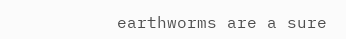earthworms are a sure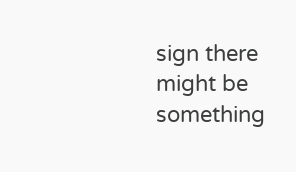sign there might be something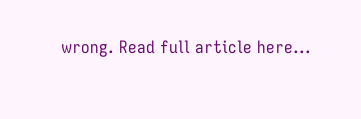wrong. Read full article here...